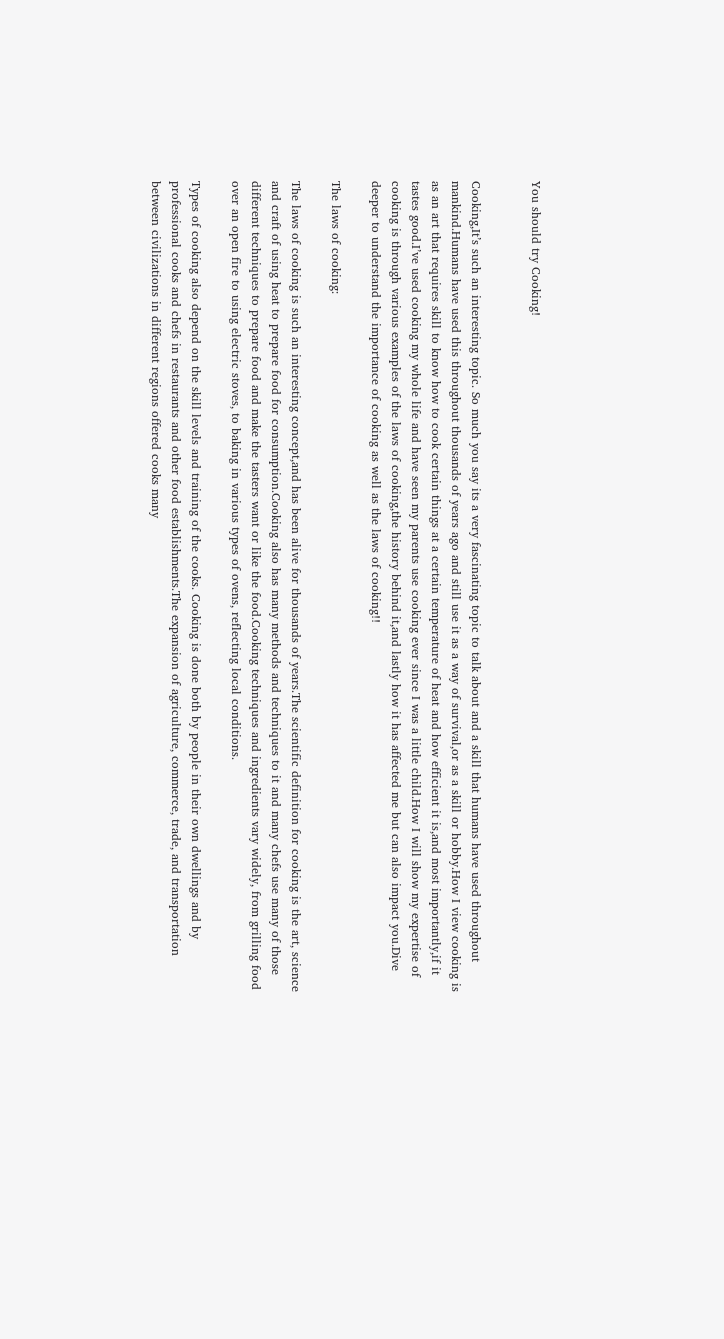You should try Cooking!


Cooking,It’s such an interesting topic. So much you say its a very fascinating topic to talk about and a skill that humans have used throughout mankind.Humans have used this throughout thousands of years ago and still use it as a way of survival,or as a skill or hobby.How I view cooking is as an art that requires skill to know how to cook certain things at a certain temperature of heat and how efficient it is,and most importantly,if it tastes good.I’ve used cooking my whole life and have seen my parents use cooking ever since I was a little child.How I will show my expertise of cooking is through various examples of the laws of cooking,the history behind it,and lastly how it has affected me but can also impact you.Dive deeper to understand the importance of cooking as well as the laws of cooking!!

The laws of cooking:

The laws of cooking is such an interesting concept,and has been alive for thousands of years.The scientific definition for cooking is the art, science and craft of using heat to prepare food for consumption.Cooking also has many methods and techniques to it and many chefs use many of those different techniques to prepare food and make the tasters want or like the food.Cooking techniques and ingredients vary widely, from grilling food over an open fire to using electric stoves, to baking in various types of ovens, reflecting local conditions.

Types of cooking also depend on the skill levels and training of the cooks. Cooking is done both by people in their own dwellings and by professional cooks and chefs in restaurants and other food establishments.The expansion of agriculture, commerce, trade, and transportation between civilizations in different regions offered cooks many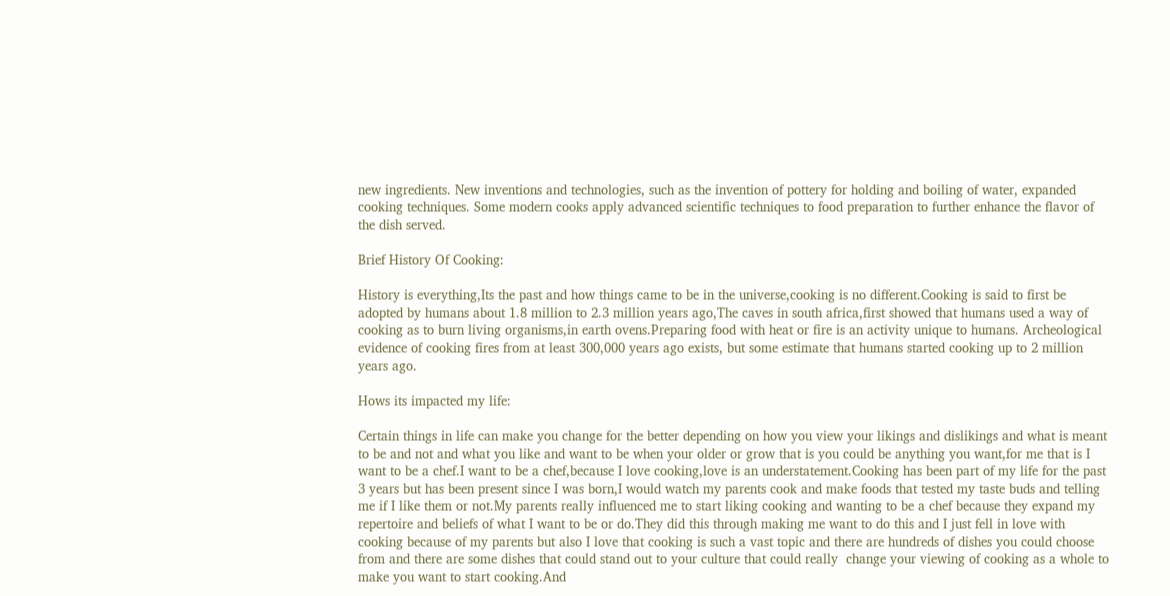new ingredients. New inventions and technologies, such as the invention of pottery for holding and boiling of water, expanded cooking techniques. Some modern cooks apply advanced scientific techniques to food preparation to further enhance the flavor of the dish served.

Brief History Of Cooking:

History is everything,Its the past and how things came to be in the universe,cooking is no different.Cooking is said to first be adopted by humans about 1.8 million to 2.3 million years ago,The caves in south africa,first showed that humans used a way of cooking as to burn living organisms,in earth ovens.Preparing food with heat or fire is an activity unique to humans. Archeological evidence of cooking fires from at least 300,000 years ago exists, but some estimate that humans started cooking up to 2 million years ago.

Hows its impacted my life:

Certain things in life can make you change for the better depending on how you view your likings and dislikings and what is meant to be and not and what you like and want to be when your older or grow that is you could be anything you want,for me that is I want to be a chef.I want to be a chef,because I love cooking,love is an understatement.Cooking has been part of my life for the past 3 years but has been present since I was born,I would watch my parents cook and make foods that tested my taste buds and telling me if I like them or not.My parents really influenced me to start liking cooking and wanting to be a chef because they expand my repertoire and beliefs of what I want to be or do.They did this through making me want to do this and I just fell in love with cooking because of my parents but also I love that cooking is such a vast topic and there are hundreds of dishes you could choose from and there are some dishes that could stand out to your culture that could really  change your viewing of cooking as a whole to make you want to start cooking.And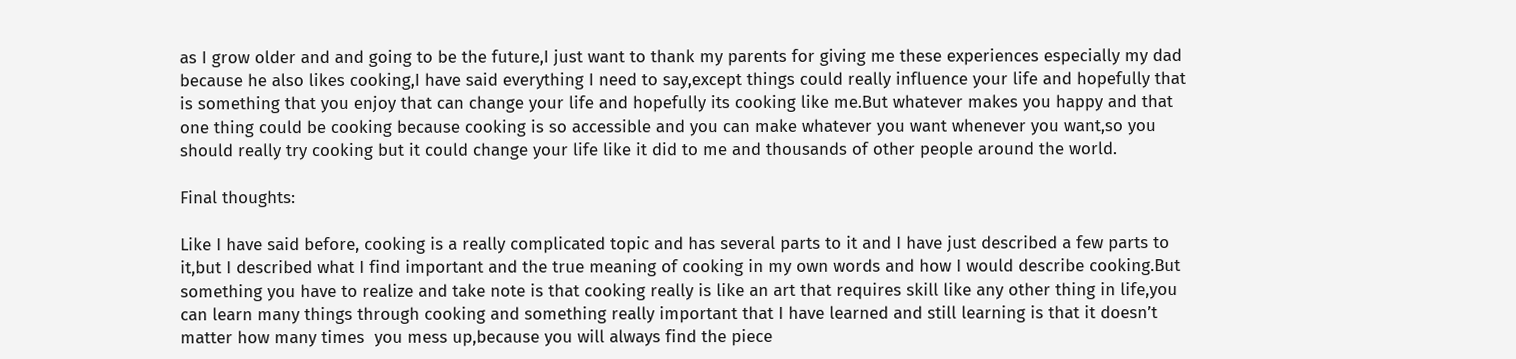as I grow older and and going to be the future,I just want to thank my parents for giving me these experiences especially my dad because he also likes cooking,I have said everything I need to say,except things could really influence your life and hopefully that is something that you enjoy that can change your life and hopefully its cooking like me.But whatever makes you happy and that one thing could be cooking because cooking is so accessible and you can make whatever you want whenever you want,so you should really try cooking but it could change your life like it did to me and thousands of other people around the world.

Final thoughts:

Like I have said before, cooking is a really complicated topic and has several parts to it and I have just described a few parts to it,but I described what I find important and the true meaning of cooking in my own words and how I would describe cooking.But something you have to realize and take note is that cooking really is like an art that requires skill like any other thing in life,you can learn many things through cooking and something really important that I have learned and still learning is that it doesn’t matter how many times  you mess up,because you will always find the piece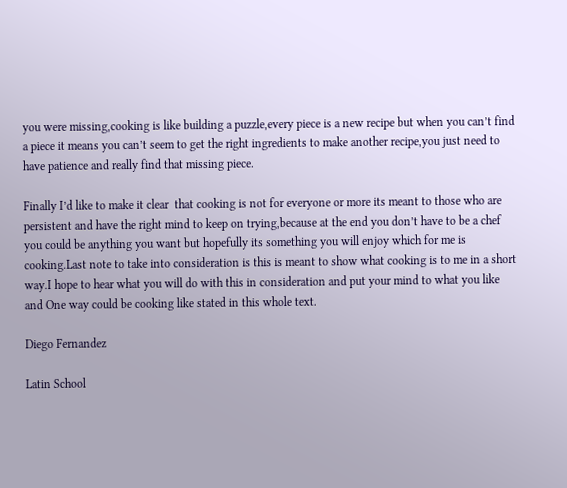you were missing,cooking is like building a puzzle,every piece is a new recipe but when you can’t find a piece it means you can’t seem to get the right ingredients to make another recipe,you just need to have patience and really find that missing piece.

Finally I’d like to make it clear  that cooking is not for everyone or more its meant to those who are persistent and have the right mind to keep on trying,because at the end you don’t have to be a chef you could be anything you want but hopefully its something you will enjoy which for me is cooking.Last note to take into consideration is this is meant to show what cooking is to me in a short way.I hope to hear what you will do with this in consideration and put your mind to what you like and One way could be cooking like stated in this whole text.

Diego Fernandez

Latin School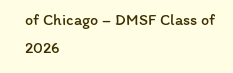of Chicago – DMSF Class of 2026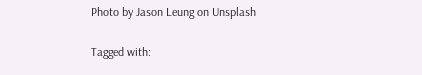Photo by Jason Leung on Unsplash

Tagged with: